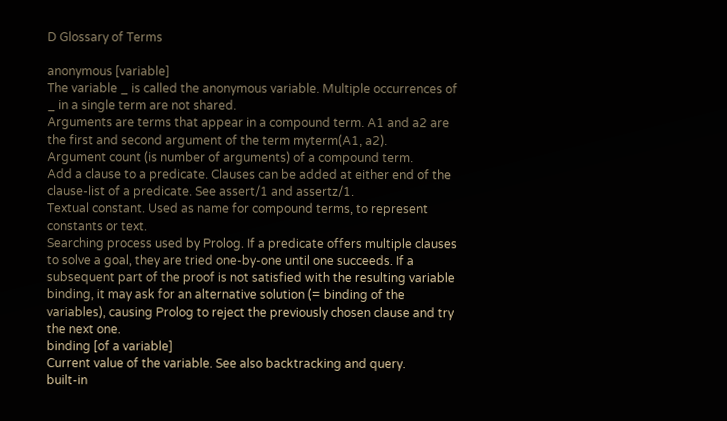D Glossary of Terms

anonymous [variable]
The variable _ is called the anonymous variable. Multiple occurrences of _ in a single term are not shared.
Arguments are terms that appear in a compound term. A1 and a2 are the first and second argument of the term myterm(A1, a2).
Argument count (is number of arguments) of a compound term.
Add a clause to a predicate. Clauses can be added at either end of the clause-list of a predicate. See assert/1 and assertz/1.
Textual constant. Used as name for compound terms, to represent constants or text.
Searching process used by Prolog. If a predicate offers multiple clauses to solve a goal, they are tried one-by-one until one succeeds. If a subsequent part of the proof is not satisfied with the resulting variable binding, it may ask for an alternative solution (= binding of the variables), causing Prolog to reject the previously chosen clause and try the next one.
binding [of a variable]
Current value of the variable. See also backtracking and query.
built-in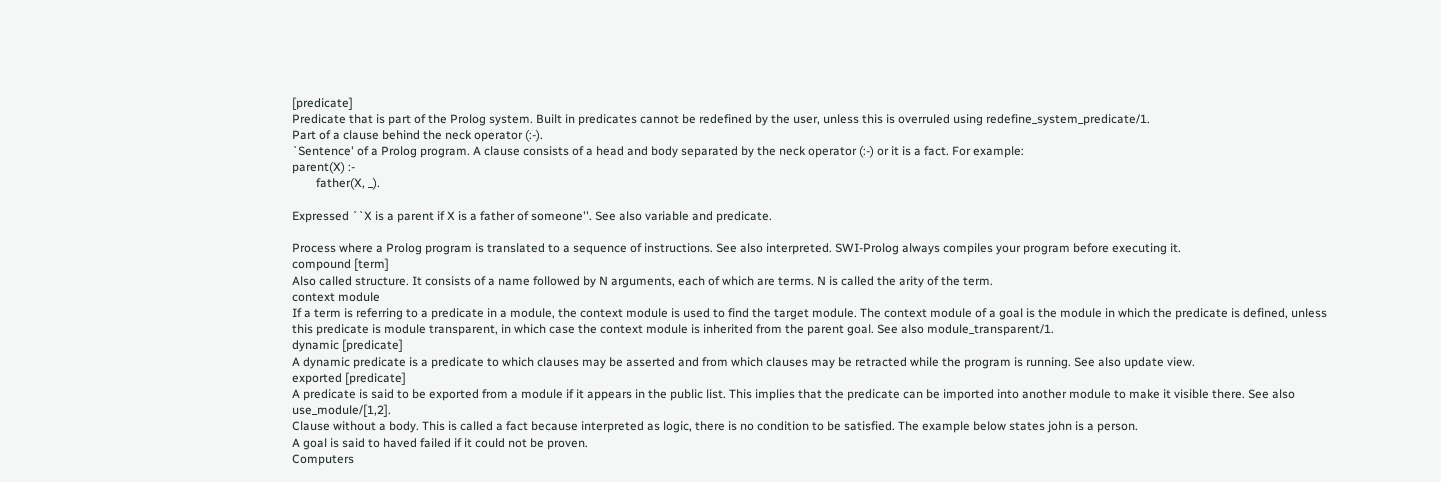[predicate]
Predicate that is part of the Prolog system. Built in predicates cannot be redefined by the user, unless this is overruled using redefine_system_predicate/1.
Part of a clause behind the neck operator (:-).
`Sentence' of a Prolog program. A clause consists of a head and body separated by the neck operator (:-) or it is a fact. For example:
parent(X) :-
        father(X, _).

Expressed ``X is a parent if X is a father of someone''. See also variable and predicate.

Process where a Prolog program is translated to a sequence of instructions. See also interpreted. SWI-Prolog always compiles your program before executing it.
compound [term]
Also called structure. It consists of a name followed by N arguments, each of which are terms. N is called the arity of the term.
context module
If a term is referring to a predicate in a module, the context module is used to find the target module. The context module of a goal is the module in which the predicate is defined, unless this predicate is module transparent, in which case the context module is inherited from the parent goal. See also module_transparent/1.
dynamic [predicate]
A dynamic predicate is a predicate to which clauses may be asserted and from which clauses may be retracted while the program is running. See also update view.
exported [predicate]
A predicate is said to be exported from a module if it appears in the public list. This implies that the predicate can be imported into another module to make it visible there. See also use_module/[1,2].
Clause without a body. This is called a fact because interpreted as logic, there is no condition to be satisfied. The example below states john is a person.
A goal is said to haved failed if it could not be proven.
Computers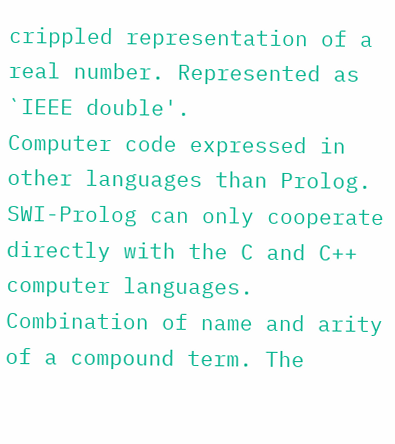crippled representation of a real number. Represented as `IEEE double'.
Computer code expressed in other languages than Prolog. SWI-Prolog can only cooperate directly with the C and C++ computer languages.
Combination of name and arity of a compound term. The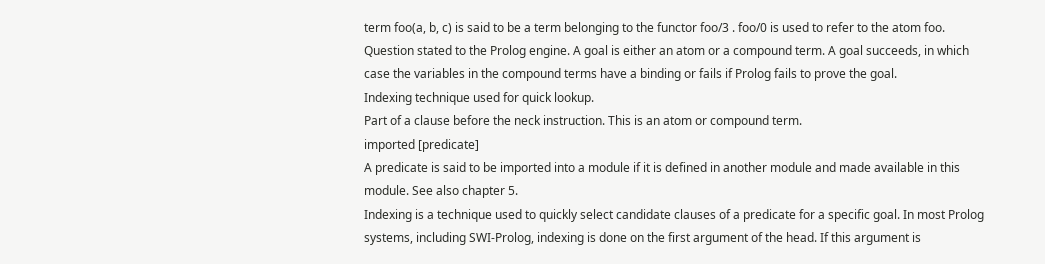term foo(a, b, c) is said to be a term belonging to the functor foo/3 . foo/0 is used to refer to the atom foo.
Question stated to the Prolog engine. A goal is either an atom or a compound term. A goal succeeds, in which case the variables in the compound terms have a binding or fails if Prolog fails to prove the goal.
Indexing technique used for quick lookup.
Part of a clause before the neck instruction. This is an atom or compound term.
imported [predicate]
A predicate is said to be imported into a module if it is defined in another module and made available in this module. See also chapter 5.
Indexing is a technique used to quickly select candidate clauses of a predicate for a specific goal. In most Prolog systems, including SWI-Prolog, indexing is done on the first argument of the head. If this argument is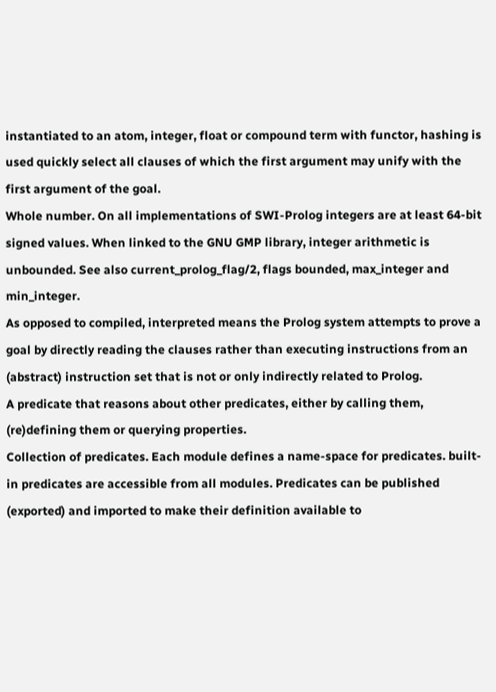instantiated to an atom, integer, float or compound term with functor, hashing is used quickly select all clauses of which the first argument may unify with the first argument of the goal.
Whole number. On all implementations of SWI-Prolog integers are at least 64-bit signed values. When linked to the GNU GMP library, integer arithmetic is unbounded. See also current_prolog_flag/2, flags bounded, max_integer and min_integer.
As opposed to compiled, interpreted means the Prolog system attempts to prove a goal by directly reading the clauses rather than executing instructions from an (abstract) instruction set that is not or only indirectly related to Prolog.
A predicate that reasons about other predicates, either by calling them, (re)defining them or querying properties.
Collection of predicates. Each module defines a name-space for predicates. built-in predicates are accessible from all modules. Predicates can be published (exported) and imported to make their definition available to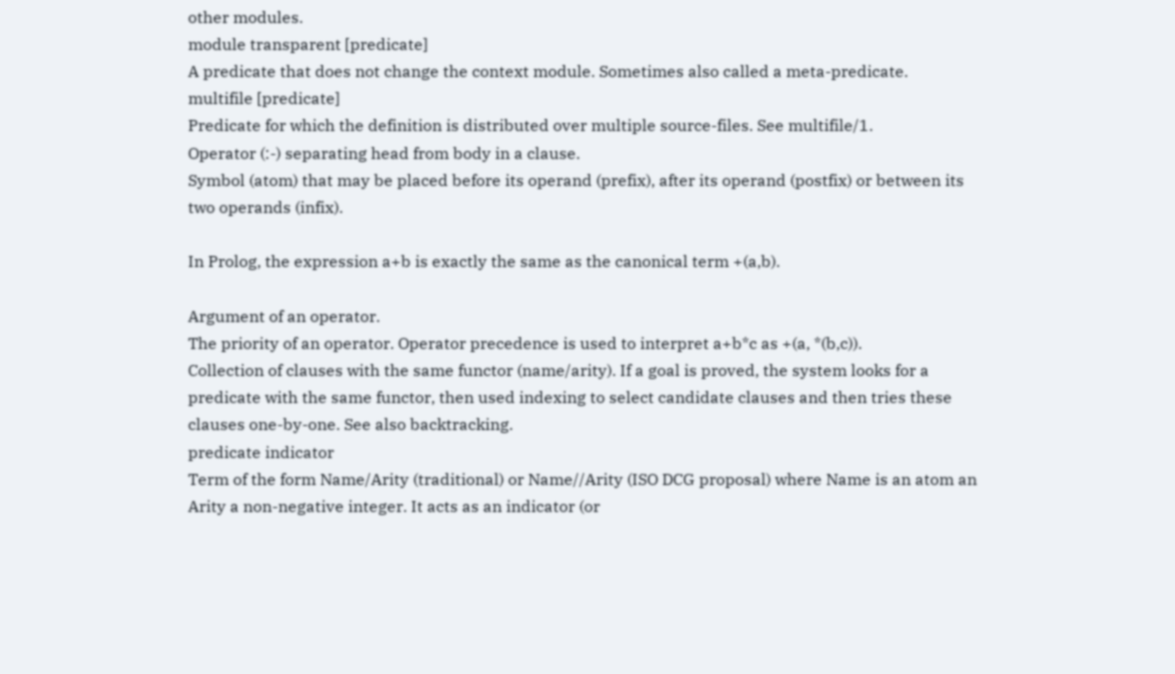other modules.
module transparent [predicate]
A predicate that does not change the context module. Sometimes also called a meta-predicate.
multifile [predicate]
Predicate for which the definition is distributed over multiple source-files. See multifile/1.
Operator (:-) separating head from body in a clause.
Symbol (atom) that may be placed before its operand (prefix), after its operand (postfix) or between its two operands (infix).

In Prolog, the expression a+b is exactly the same as the canonical term +(a,b).

Argument of an operator.
The priority of an operator. Operator precedence is used to interpret a+b*c as +(a, *(b,c)).
Collection of clauses with the same functor (name/arity). If a goal is proved, the system looks for a predicate with the same functor, then used indexing to select candidate clauses and then tries these clauses one-by-one. See also backtracking.
predicate indicator
Term of the form Name/Arity (traditional) or Name//Arity (ISO DCG proposal) where Name is an atom an Arity a non-negative integer. It acts as an indicator (or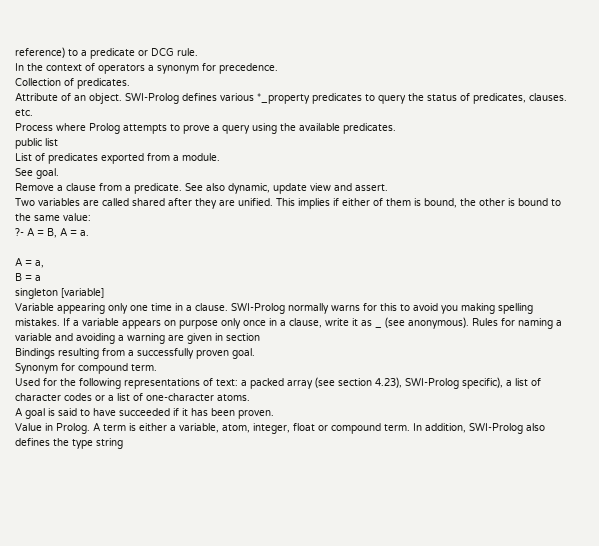reference) to a predicate or DCG rule.
In the context of operators a synonym for precedence.
Collection of predicates.
Attribute of an object. SWI-Prolog defines various *_property predicates to query the status of predicates, clauses. etc.
Process where Prolog attempts to prove a query using the available predicates.
public list
List of predicates exported from a module.
See goal.
Remove a clause from a predicate. See also dynamic, update view and assert.
Two variables are called shared after they are unified. This implies if either of them is bound, the other is bound to the same value:
?- A = B, A = a.

A = a,
B = a
singleton [variable]
Variable appearing only one time in a clause. SWI-Prolog normally warns for this to avoid you making spelling mistakes. If a variable appears on purpose only once in a clause, write it as _ (see anonymous). Rules for naming a variable and avoiding a warning are given in section
Bindings resulting from a successfully proven goal.
Synonym for compound term.
Used for the following representations of text: a packed array (see section 4.23), SWI-Prolog specific), a list of character codes or a list of one-character atoms.
A goal is said to have succeeded if it has been proven.
Value in Prolog. A term is either a variable, atom, integer, float or compound term. In addition, SWI-Prolog also defines the type string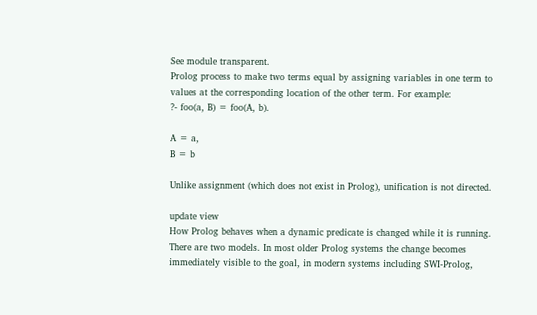See module transparent.
Prolog process to make two terms equal by assigning variables in one term to values at the corresponding location of the other term. For example:
?- foo(a, B) = foo(A, b).

A = a,
B = b

Unlike assignment (which does not exist in Prolog), unification is not directed.

update view
How Prolog behaves when a dynamic predicate is changed while it is running. There are two models. In most older Prolog systems the change becomes immediately visible to the goal, in modern systems including SWI-Prolog,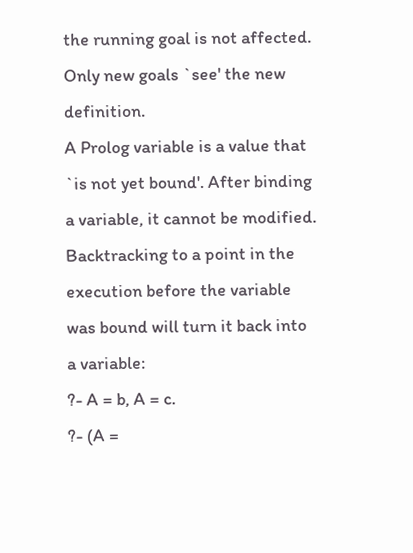the running goal is not affected. Only new goals `see' the new definition.
A Prolog variable is a value that `is not yet bound'. After binding a variable, it cannot be modified. Backtracking to a point in the execution before the variable was bound will turn it back into a variable:
?- A = b, A = c.
?- (A =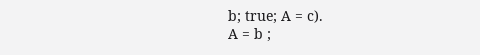b; true; A = c).
A = b ;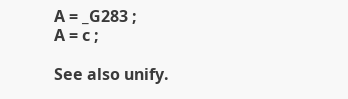A = _G283 ;
A = c ;

See also unify.